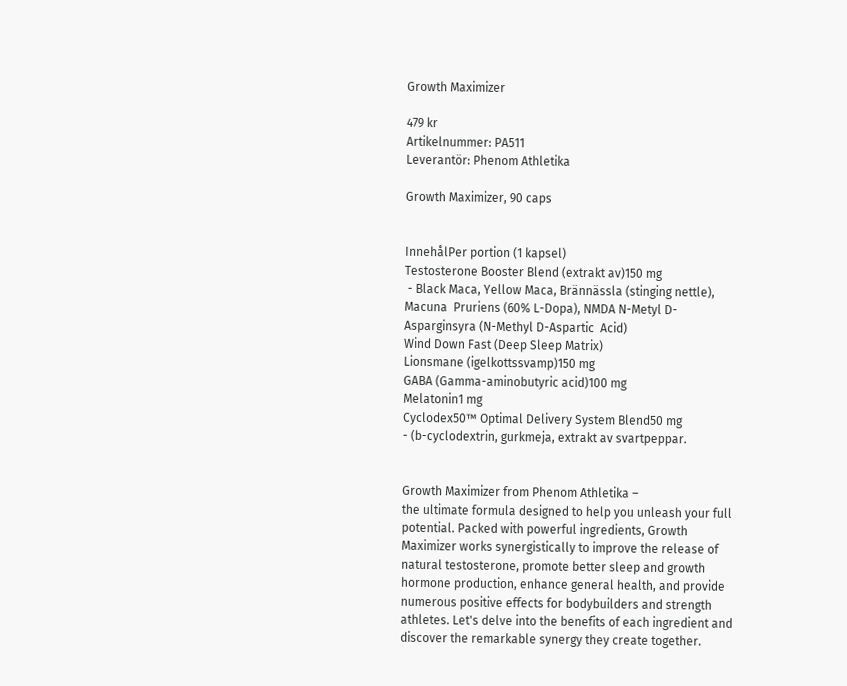Growth Maximizer

479 kr
Artikelnummer: PA511
Leverantör: Phenom Athletika

Growth Maximizer, 90 caps


InnehålPer portion (1 kapsel)
Testosterone Booster Blend (extrakt av)150 mg
 - Black Maca, Yellow Maca, Brännässla (stinging nettle), Macuna  Pruriens (60% L-Dopa), NMDA N-Metyl D-Asparginsyra (N-Methyl D-Aspartic  Acid)
Wind Down Fast (Deep Sleep Matrix)
Lionsmane (igelkottssvamp)150 mg
GABA (Gamma-aminobutyric acid)100 mg
Melatonin1 mg
Cyclodex50™ Optimal Delivery System Blend50 mg
- (b-cyclodextrin, gurkmeja, extrakt av svartpeppar.


Growth Maximizer from Phenom Athletika –
the ultimate formula designed to help you unleash your full potential. Packed with powerful ingredients, Growth Maximizer works synergistically to improve the release of natural testosterone, promote better sleep and growth hormone production, enhance general health, and provide numerous positive effects for bodybuilders and strength athletes. Let's delve into the benefits of each ingredient and discover the remarkable synergy they create together.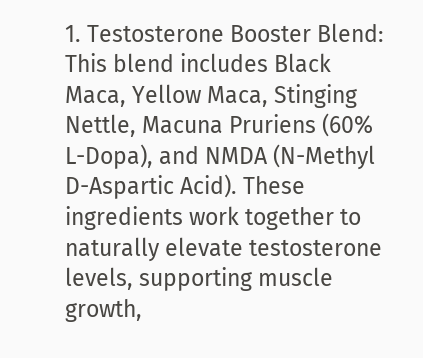1. Testosterone Booster Blend: This blend includes Black Maca, Yellow Maca, Stinging Nettle, Macuna Pruriens (60% L-Dopa), and NMDA (N-Methyl D-Aspartic Acid). These ingredients work together to naturally elevate testosterone levels, supporting muscle growth,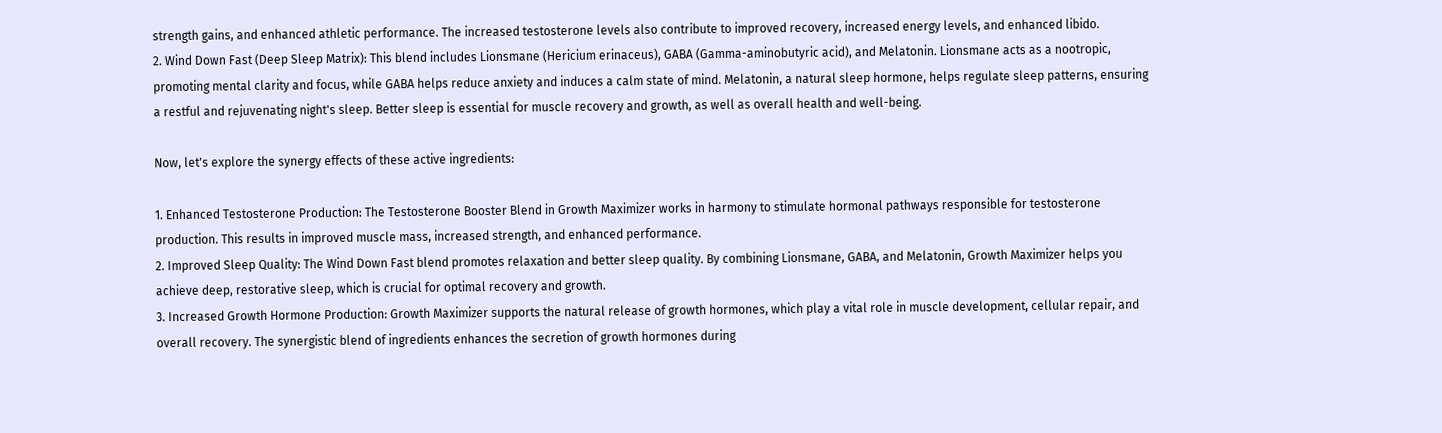strength gains, and enhanced athletic performance. The increased testosterone levels also contribute to improved recovery, increased energy levels, and enhanced libido.
2. Wind Down Fast (Deep Sleep Matrix): This blend includes Lionsmane (Hericium erinaceus), GABA (Gamma-aminobutyric acid), and Melatonin. Lionsmane acts as a nootropic, promoting mental clarity and focus, while GABA helps reduce anxiety and induces a calm state of mind. Melatonin, a natural sleep hormone, helps regulate sleep patterns, ensuring a restful and rejuvenating night's sleep. Better sleep is essential for muscle recovery and growth, as well as overall health and well-being.

Now, let's explore the synergy effects of these active ingredients:

1. Enhanced Testosterone Production: The Testosterone Booster Blend in Growth Maximizer works in harmony to stimulate hormonal pathways responsible for testosterone production. This results in improved muscle mass, increased strength, and enhanced performance.
2. Improved Sleep Quality: The Wind Down Fast blend promotes relaxation and better sleep quality. By combining Lionsmane, GABA, and Melatonin, Growth Maximizer helps you achieve deep, restorative sleep, which is crucial for optimal recovery and growth.
3. Increased Growth Hormone Production: Growth Maximizer supports the natural release of growth hormones, which play a vital role in muscle development, cellular repair, and overall recovery. The synergistic blend of ingredients enhances the secretion of growth hormones during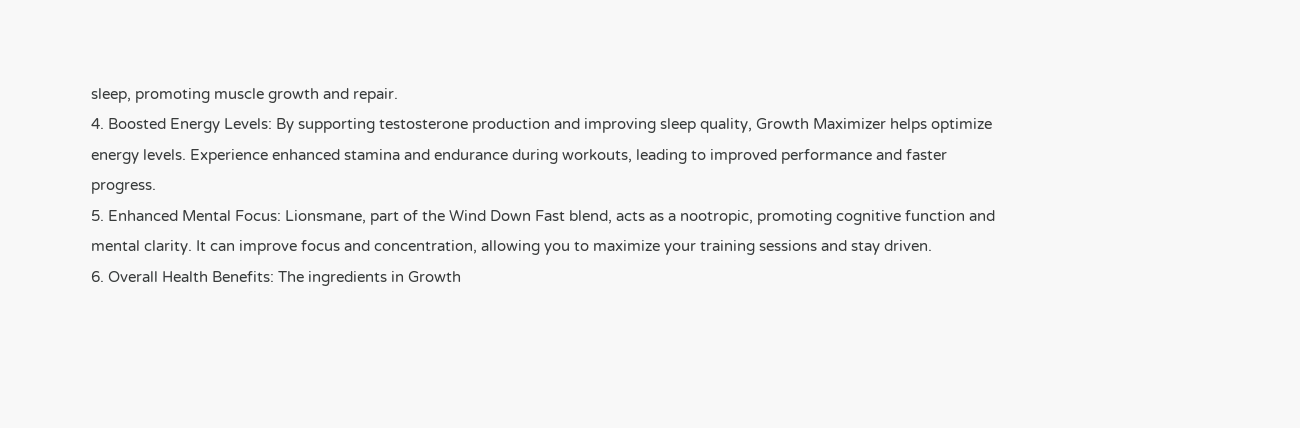sleep, promoting muscle growth and repair.
4. Boosted Energy Levels: By supporting testosterone production and improving sleep quality, Growth Maximizer helps optimize energy levels. Experience enhanced stamina and endurance during workouts, leading to improved performance and faster progress.
5. Enhanced Mental Focus: Lionsmane, part of the Wind Down Fast blend, acts as a nootropic, promoting cognitive function and mental clarity. It can improve focus and concentration, allowing you to maximize your training sessions and stay driven.
6. Overall Health Benefits: The ingredients in Growth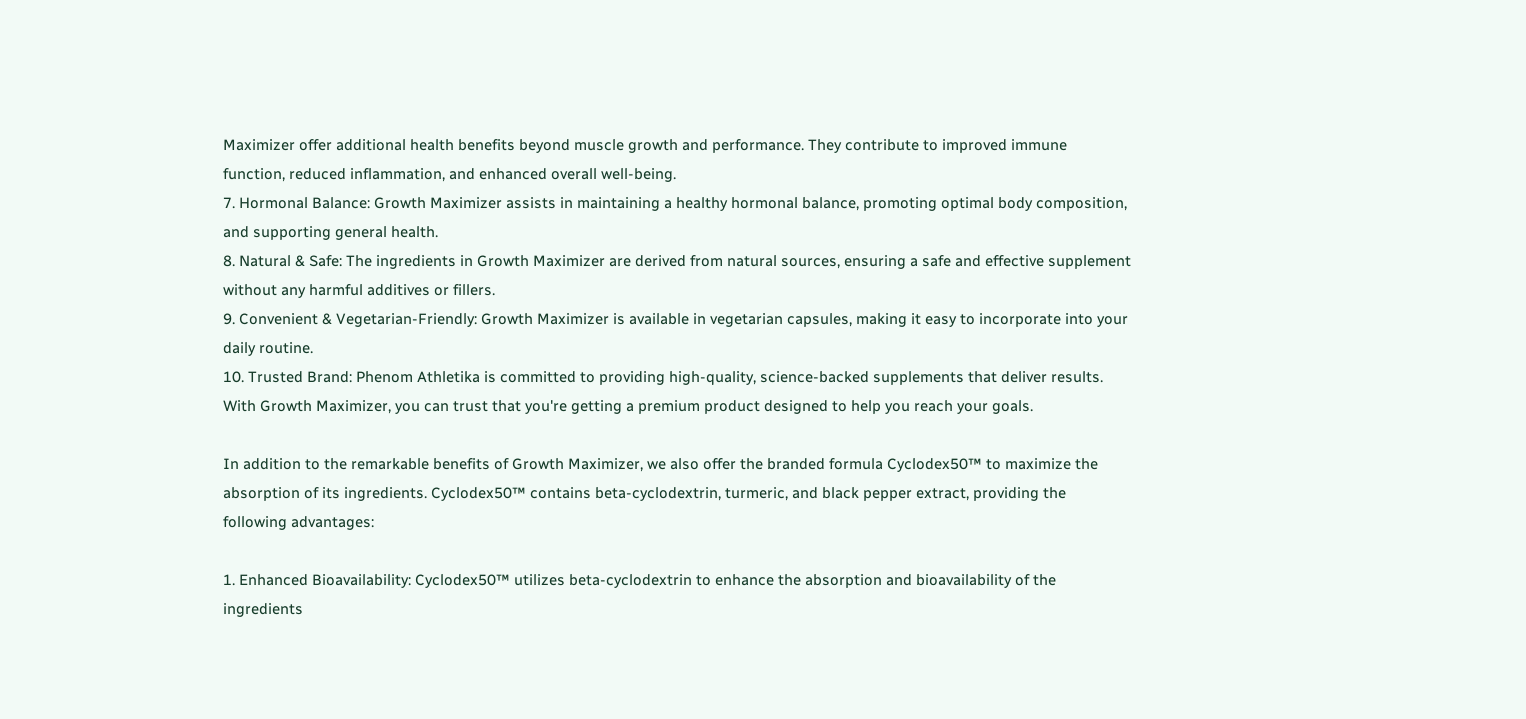Maximizer offer additional health benefits beyond muscle growth and performance. They contribute to improved immune function, reduced inflammation, and enhanced overall well-being.
7. Hormonal Balance: Growth Maximizer assists in maintaining a healthy hormonal balance, promoting optimal body composition, and supporting general health.
8. Natural & Safe: The ingredients in Growth Maximizer are derived from natural sources, ensuring a safe and effective supplement without any harmful additives or fillers.
9. Convenient & Vegetarian-Friendly: Growth Maximizer is available in vegetarian capsules, making it easy to incorporate into your daily routine.
10. Trusted Brand: Phenom Athletika is committed to providing high-quality, science-backed supplements that deliver results. With Growth Maximizer, you can trust that you're getting a premium product designed to help you reach your goals.

In addition to the remarkable benefits of Growth Maximizer, we also offer the branded formula Cyclodex50™ to maximize the absorption of its ingredients. Cyclodex50™ contains beta-cyclodextrin, turmeric, and black pepper extract, providing the following advantages:

1. Enhanced Bioavailability: Cyclodex50™ utilizes beta-cyclodextrin to enhance the absorption and bioavailability of the ingredients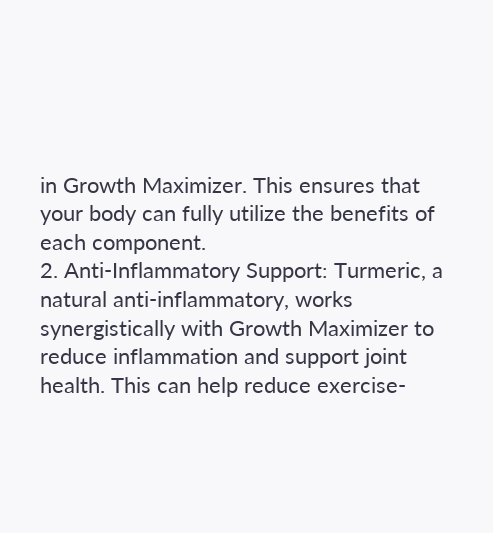in Growth Maximizer. This ensures that your body can fully utilize the benefits of each component.
2. Anti-Inflammatory Support: Turmeric, a natural anti-inflammatory, works synergistically with Growth Maximizer to reduce inflammation and support joint health. This can help reduce exercise-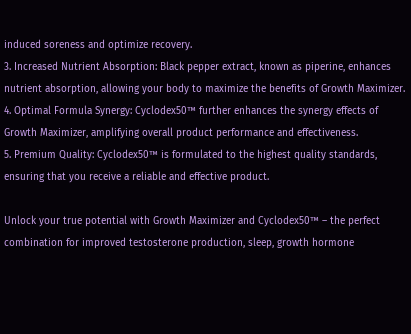induced soreness and optimize recovery.
3. Increased Nutrient Absorption: Black pepper extract, known as piperine, enhances nutrient absorption, allowing your body to maximize the benefits of Growth Maximizer.
4. Optimal Formula Synergy: Cyclodex50™ further enhances the synergy effects of Growth Maximizer, amplifying overall product performance and effectiveness.
5. Premium Quality: Cyclodex50™ is formulated to the highest quality standards, ensuring that you receive a reliable and effective product.

Unlock your true potential with Growth Maximizer and Cyclodex50™ – the perfect combination for improved testosterone production, sleep, growth hormone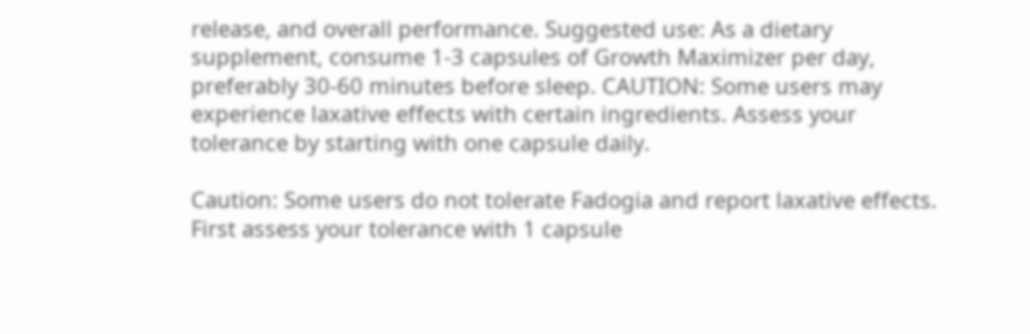release, and overall performance. Suggested use: As a dietary supplement, consume 1-3 capsules of Growth Maximizer per day, preferably 30-60 minutes before sleep. CAUTION: Some users may experience laxative effects with certain ingredients. Assess your tolerance by starting with one capsule daily.

Caution: Some users do not tolerate Fadogia and report laxative effects. First assess your tolerance with 1 capsule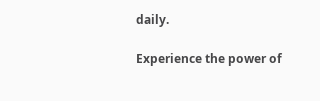daily.

Experience the power of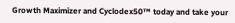Growth Maximizer and Cyclodex50™ today and take your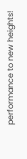performance to new heights!